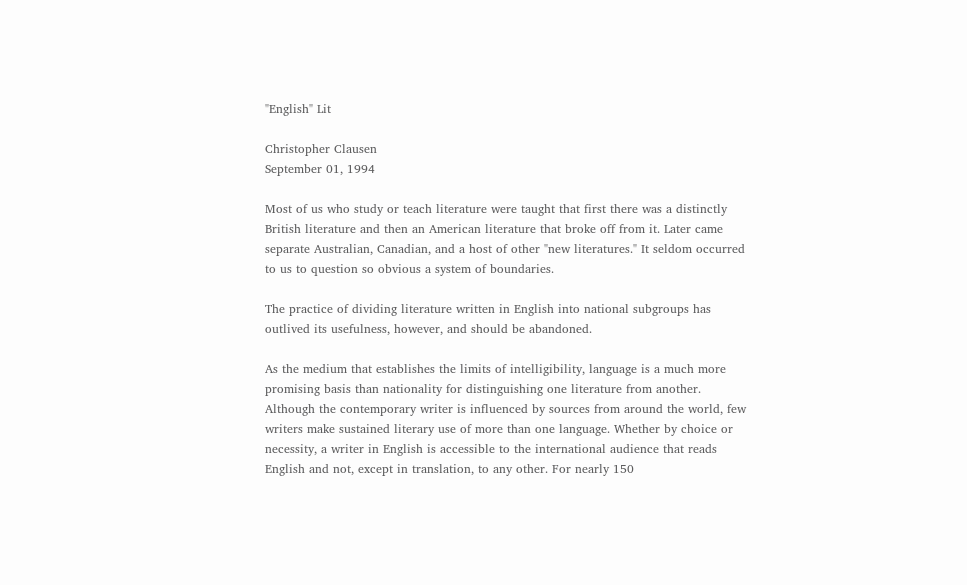"English" Lit

Christopher Clausen
September 01, 1994

Most of us who study or teach literature were taught that first there was a distinctly British literature and then an American literature that broke off from it. Later came separate Australian, Canadian, and a host of other "new literatures." It seldom occurred to us to question so obvious a system of boundaries.

The practice of dividing literature written in English into national subgroups has outlived its usefulness, however, and should be abandoned.

As the medium that establishes the limits of intelligibility, language is a much more promising basis than nationality for distinguishing one literature from another. Although the contemporary writer is influenced by sources from around the world, few writers make sustained literary use of more than one language. Whether by choice or necessity, a writer in English is accessible to the international audience that reads English and not, except in translation, to any other. For nearly 150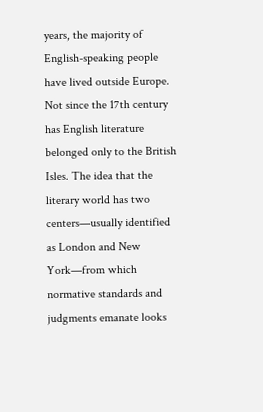years, the majority of English-speaking people have lived outside Europe. Not since the 17th century has English literature belonged only to the British Isles. The idea that the literary world has two centers—usually identified as London and New York—from which normative standards and judgments emanate looks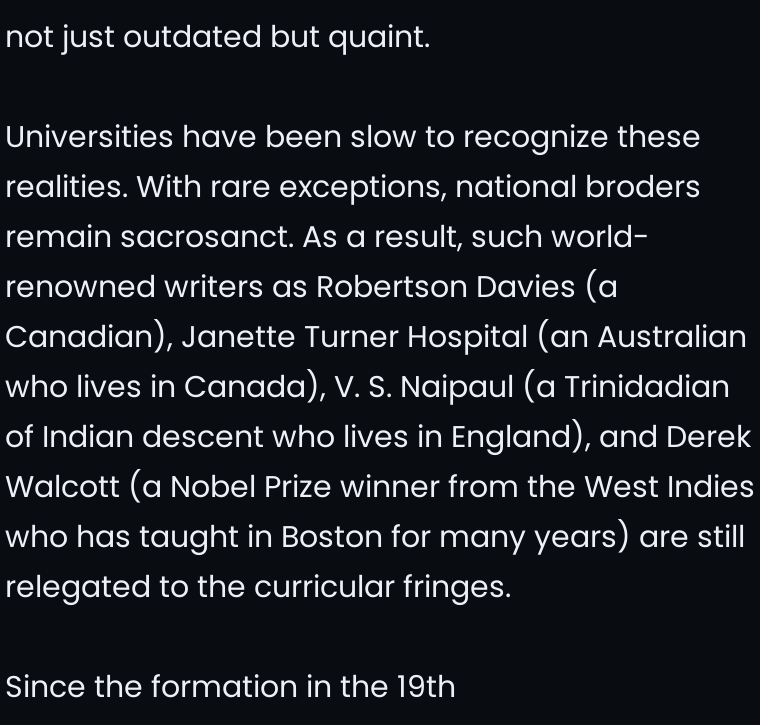not just outdated but quaint.

Universities have been slow to recognize these realities. With rare exceptions, national broders remain sacrosanct. As a result, such world-renowned writers as Robertson Davies (a Canadian), Janette Turner Hospital (an Australian who lives in Canada), V. S. Naipaul (a Trinidadian of Indian descent who lives in England), and Derek Walcott (a Nobel Prize winner from the West Indies who has taught in Boston for many years) are still relegated to the curricular fringes.

Since the formation in the 19th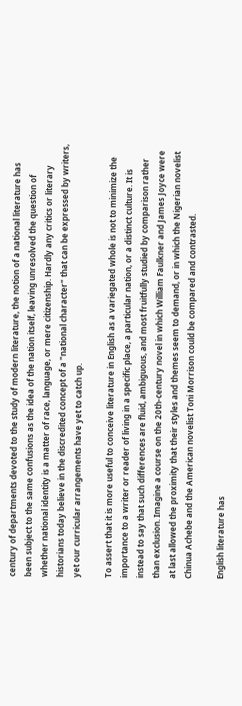century of departments devoted to the study of modern literature, the notion of a national literature has been subject to the same confusions as the idea of the nation itself, leaving unresolved the question of whether national identity is a matter of race, language, or mere citizenship. Hardly any critics or literary historians today believe in the discredited concept of a "national character" that can be expressed by writers, yet our curricular arrangements have yet to catch up.

To assert that it is more useful to conceive literature in English as a variegated whole is not to minimize the importance to a writer or reader of living in a specific place, a particular nation, or a distinct culture. It is instead to say that such differences are fluid, ambiguous, and most fruitfully studied by comparison rather than exclusion. Imagine a course on the 20th-century novel in which William Faulkner and James Joyce were at last allowed the proximity that their styles and themes seem to demand, or in which the Nigerian novelist Chinua Achebe and the American novelist Toni Morrison could be compared and contrasted.

English literature has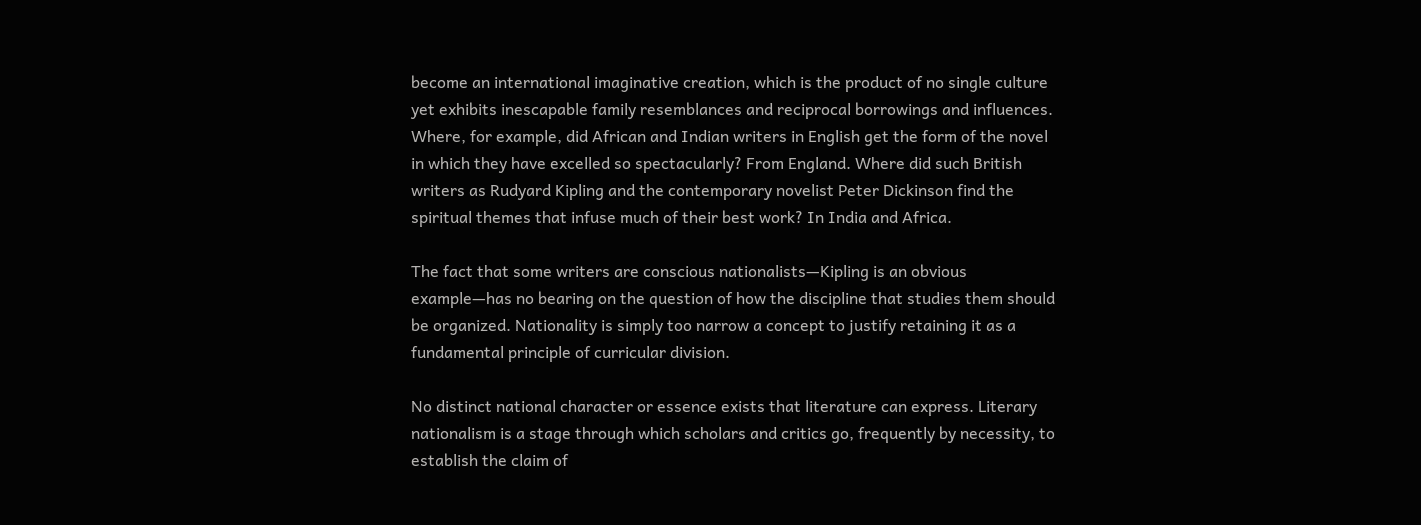become an international imaginative creation, which is the product of no single culture yet exhibits inescapable family resemblances and reciprocal borrowings and influences. Where, for example, did African and Indian writers in English get the form of the novel in which they have excelled so spectacularly? From England. Where did such British writers as Rudyard Kipling and the contemporary novelist Peter Dickinson find the spiritual themes that infuse much of their best work? In India and Africa.

The fact that some writers are conscious nationalists—Kipling is an obvious example—has no bearing on the question of how the discipline that studies them should be organized. Nationality is simply too narrow a concept to justify retaining it as a fundamental principle of curricular division.

No distinct national character or essence exists that literature can express. Literary nationalism is a stage through which scholars and critics go, frequently by necessity, to establish the claim of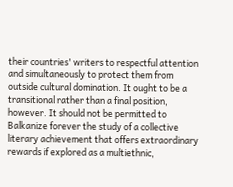their countries' writers to respectful attention and simultaneously to protect them from outside cultural domination. It ought to be a transitional rather than a final position, however. It should not be permitted to Balkanize forever the study of a collective literary achievement that offers extraordinary rewards if explored as a multiethnic,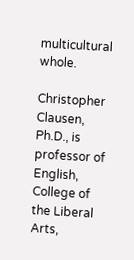multicultural whole.

Christopher Clausen, Ph.D., is professor of English, College of the Liberal Arts,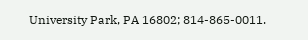University Park, PA 16802; 814-865-0011.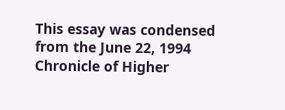This essay was condensed from the June 22, 1994 Chronicle of Higher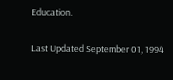Education.

Last Updated September 01, 1994